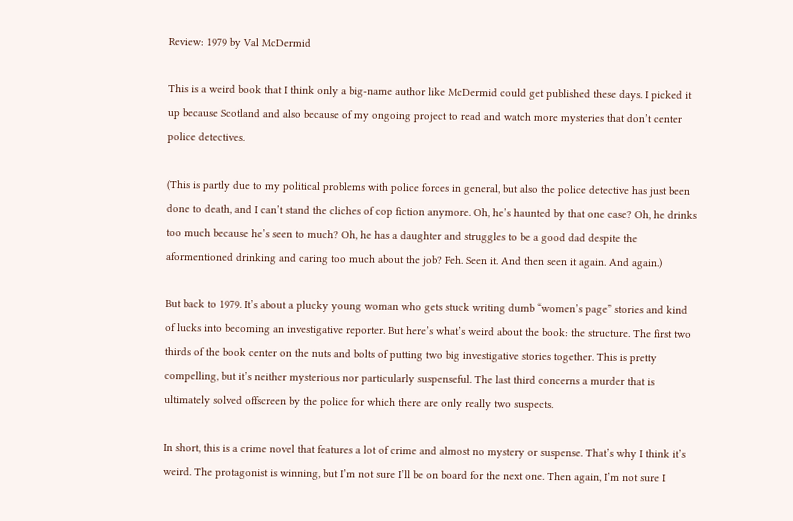Review: 1979 by Val McDermid

This is a weird book that I think only a big-name author like McDermid could get published these days. I picked it up because Scotland and also because of my ongoing project to read and watch more mysteries that don’t center police detectives.

(This is partly due to my political problems with police forces in general, but also the police detective has just been done to death, and I can’t stand the cliches of cop fiction anymore. Oh, he’s haunted by that one case? Oh, he drinks too much because he’s seen to much? Oh, he has a daughter and struggles to be a good dad despite the aformentioned drinking and caring too much about the job? Feh. Seen it. And then seen it again. And again.)

But back to 1979. It’s about a plucky young woman who gets stuck writing dumb “women’s page” stories and kind of lucks into becoming an investigative reporter. But here’s what’s weird about the book: the structure. The first two thirds of the book center on the nuts and bolts of putting two big investigative stories together. This is pretty compelling, but it’s neither mysterious nor particularly suspenseful. The last third concerns a murder that is ultimately solved offscreen by the police for which there are only really two suspects.

In short, this is a crime novel that features a lot of crime and almost no mystery or suspense. That’s why I think it’s weird. The protagonist is winning, but I’m not sure I’ll be on board for the next one. Then again, I’m not sure I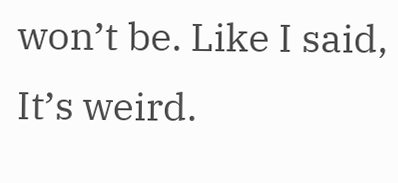won’t be. Like I said, It’s weird.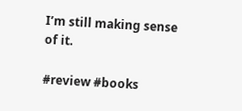I’m still making sense of it.

#review #books